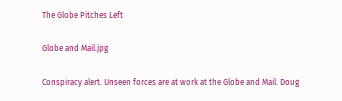The Globe Pitches Left

Globe and Mail.jpg

Conspiracy alert. Unseen forces are at work at the Globe and Mail. Doug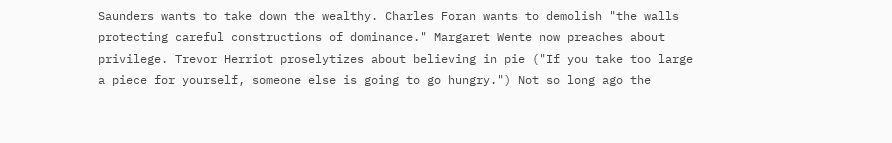Saunders wants to take down the wealthy. Charles Foran wants to demolish "the walls protecting careful constructions of dominance." Margaret Wente now preaches about privilege. Trevor Herriot proselytizes about believing in pie ("If you take too large a piece for yourself, someone else is going to go hungry.") Not so long ago the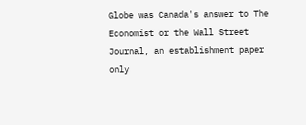Globe was Canada's answer to The Economist or the Wall Street Journal, an establishment paper only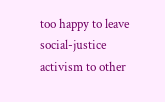too happy to leave social-justice activism to other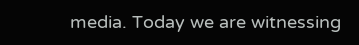media. Today we are witnessing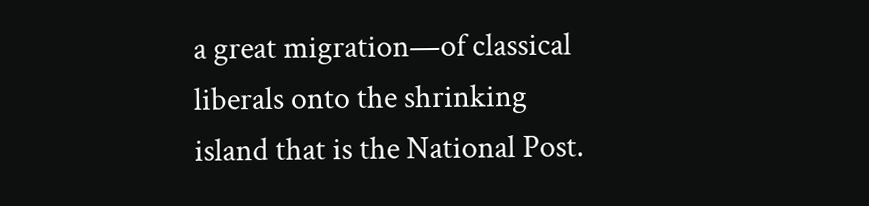a great migration—of classical liberals onto the shrinking island that is the National Post.